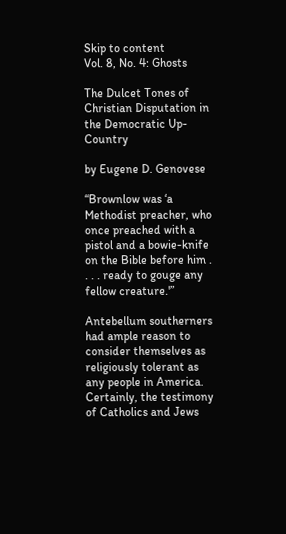Skip to content
Vol. 8, No. 4: Ghosts

The Dulcet Tones of Christian Disputation in the Democratic Up-Country

by Eugene D. Genovese

“Brownlow was ‘a Methodist preacher, who once preached with a pistol and a bowie-knife on the Bible before him . . . . ready to gouge any fellow creature.'”

Antebellum southerners had ample reason to consider themselves as religiously tolerant as any people in America. Certainly, the testimony of Catholics and Jews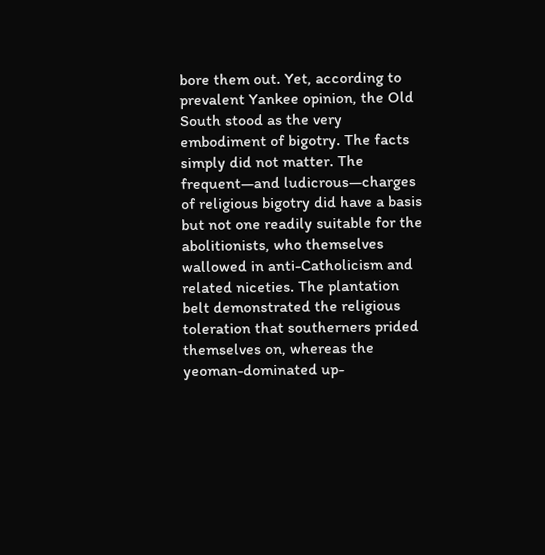bore them out. Yet, according to prevalent Yankee opinion, the Old South stood as the very embodiment of bigotry. The facts simply did not matter. The frequent—and ludicrous—charges of religious bigotry did have a basis but not one readily suitable for the abolitionists, who themselves wallowed in anti-Catholicism and related niceties. The plantation belt demonstrated the religious toleration that southerners prided themselves on, whereas the yeoman-dominated up-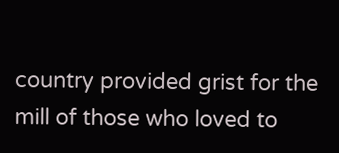country provided grist for the mill of those who loved to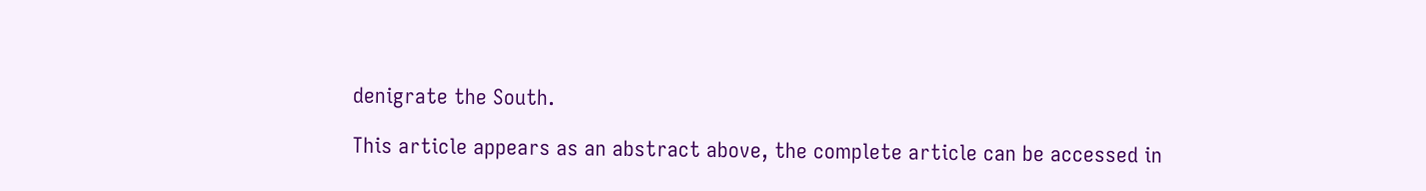denigrate the South.

This article appears as an abstract above, the complete article can be accessed in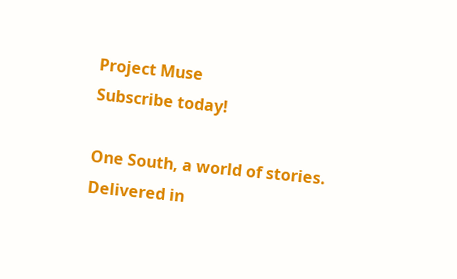Project Muse
Subscribe today!

One South, a world of stories. Delivered in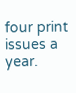four print issues a year.